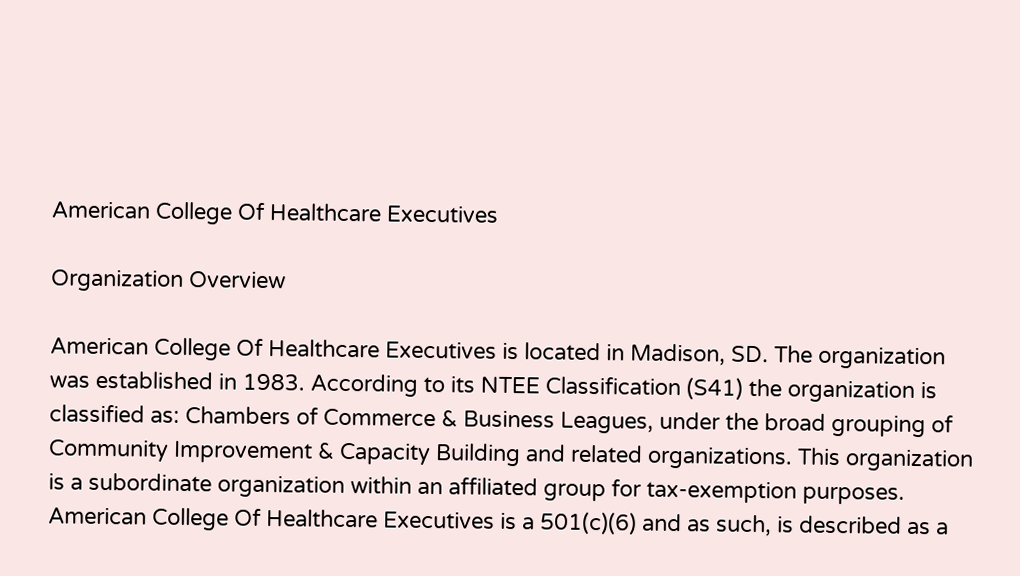American College Of Healthcare Executives

Organization Overview

American College Of Healthcare Executives is located in Madison, SD. The organization was established in 1983. According to its NTEE Classification (S41) the organization is classified as: Chambers of Commerce & Business Leagues, under the broad grouping of Community Improvement & Capacity Building and related organizations. This organization is a subordinate organization within an affiliated group for tax-exemption purposes. American College Of Healthcare Executives is a 501(c)(6) and as such, is described as a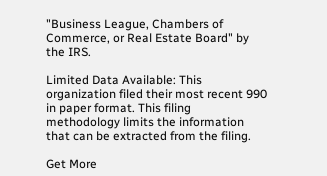"Business League, Chambers of Commerce, or Real Estate Board" by the IRS.

Limited Data Available: This organization filed their most recent 990 in paper format. This filing methodology limits the information that can be extracted from the filing.

Get More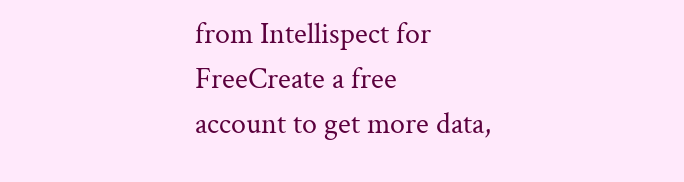from Intellispect for FreeCreate a free account to get more data,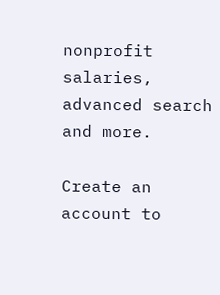nonprofit salaries, advanced search and more.

Create an account to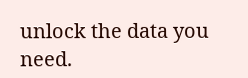unlock the data you need.